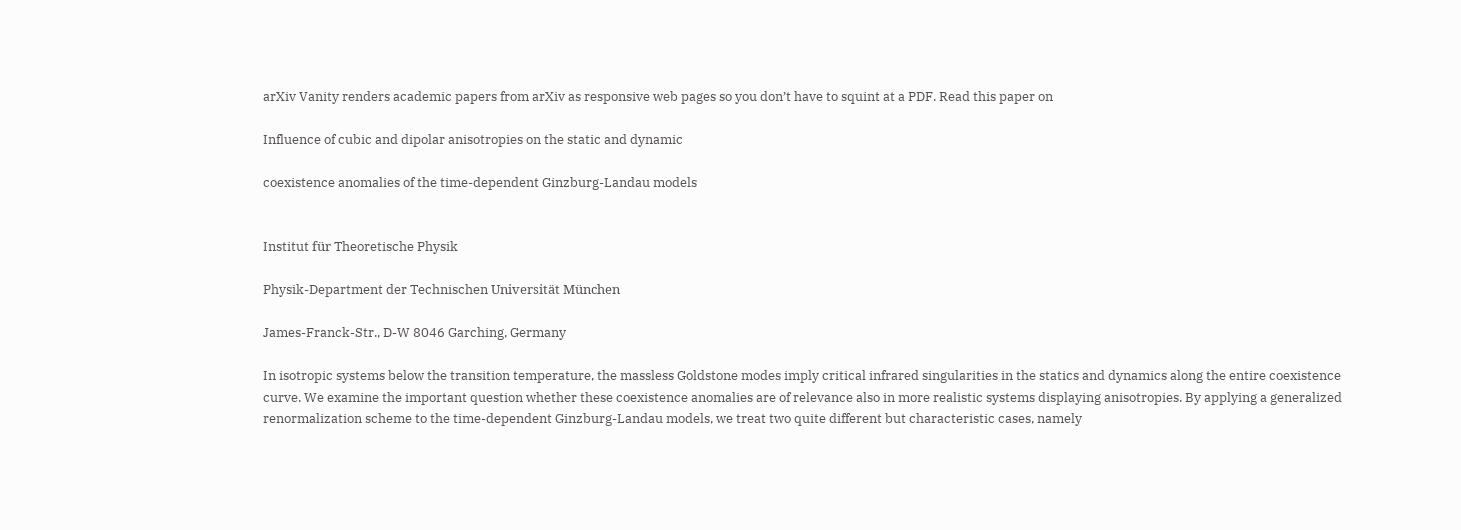arXiv Vanity renders academic papers from arXiv as responsive web pages so you don’t have to squint at a PDF. Read this paper on

Influence of cubic and dipolar anisotropies on the static and dynamic

coexistence anomalies of the time-dependent Ginzburg-Landau models


Institut für Theoretische Physik

Physik-Department der Technischen Universität München

James-Franck-Str., D-W 8046 Garching, Germany

In isotropic systems below the transition temperature, the massless Goldstone modes imply critical infrared singularities in the statics and dynamics along the entire coexistence curve. We examine the important question whether these coexistence anomalies are of relevance also in more realistic systems displaying anisotropies. By applying a generalized renormalization scheme to the time-dependent Ginzburg-Landau models, we treat two quite different but characteristic cases, namely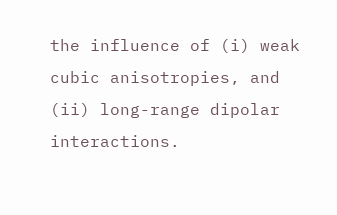the influence of (i) weak cubic anisotropies, and (ii) long-range dipolar interactions.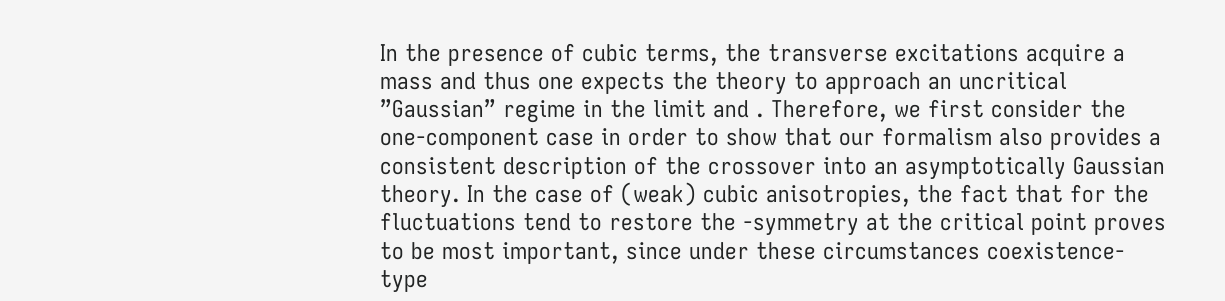In the presence of cubic terms, the transverse excitations acquire a mass and thus one expects the theory to approach an uncritical ”Gaussian” regime in the limit and . Therefore, we first consider the one-component case in order to show that our formalism also provides a consistent description of the crossover into an asymptotically Gaussian theory. In the case of (weak) cubic anisotropies, the fact that for the fluctuations tend to restore the -symmetry at the critical point proves to be most important, since under these circumstances coexistence-type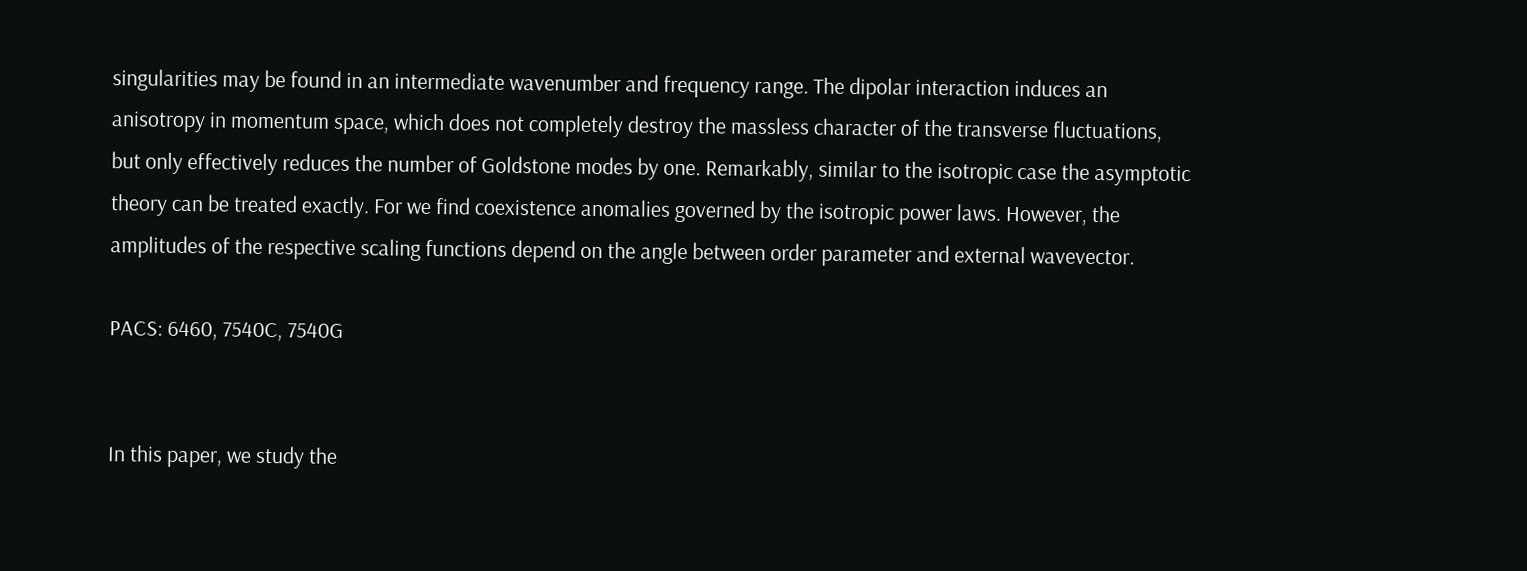singularities may be found in an intermediate wavenumber and frequency range. The dipolar interaction induces an anisotropy in momentum space, which does not completely destroy the massless character of the transverse fluctuations, but only effectively reduces the number of Goldstone modes by one. Remarkably, similar to the isotropic case the asymptotic theory can be treated exactly. For we find coexistence anomalies governed by the isotropic power laws. However, the amplitudes of the respective scaling functions depend on the angle between order parameter and external wavevector.

PACS: 6460, 7540C, 7540G


In this paper, we study the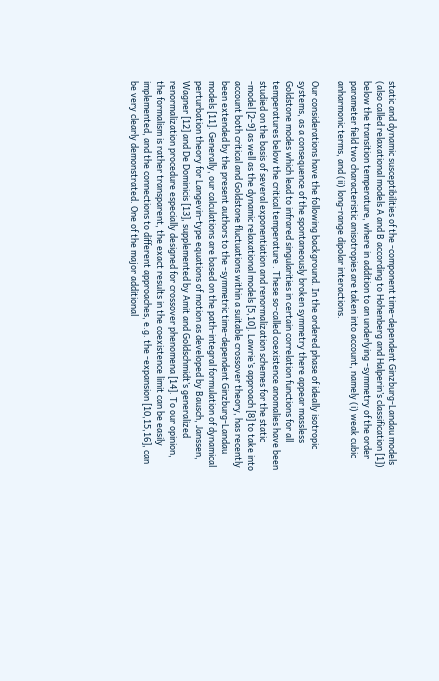static and dynamic susceptibilities of the -component time-dependent Ginzburg-Landau models (also called relaxational models A and B according to Hohenberg and Halperin’s classification [1]) below the transition temperature, where in addition to an underlying -symmetry of the order parameter field two characteristic anisotropies are taken into account, namely (i) weak cubic anharmonic terms, and (ii) long-range dipolar interactions.

Our considerations have the following background. In the ordered phase of ideally isotropic systems, as a consequence of the spontaneously broken symmetry there appear massless Goldstone modes which lead to infrared singularities in certain correlation functions for all temperatures below the critical temperature . These so-called coexistence anomalies have been studied on the basis of several exponentiation and renormalization schemes for the static -model [2-9] as well as the dynamic relaxational models [5,10]. Lawrie’s approach [8] to take into account both critical and Goldstone fluctuations within a suitable crossover theory, has recently been extended by the present authors to the -symmetric time-dependent Ginzburg-Landau models [11]. Generally, our calculations are based on the path-integral formulation of dynamical perturbation theory for Langevin-type equations of motion as developed by Bausch, Janssen, Wagner [12] and De Dominicis [13], supplemented by Amit and Goldschmidt’s generalized renormalization procedure especially designed for crossover phenomena [14]. To our opinion, the formalism is rather transparent, the exact results in the coexistence limit can be easily implemented, and the connections to different approaches, e.g. the -expansion [10,15,16], can be very clearly demonstrated. One of the major additional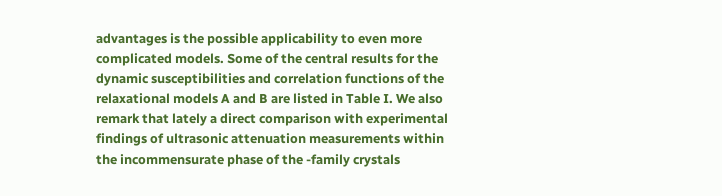advantages is the possible applicability to even more complicated models. Some of the central results for the dynamic susceptibilities and correlation functions of the relaxational models A and B are listed in Table I. We also remark that lately a direct comparison with experimental findings of ultrasonic attenuation measurements within the incommensurate phase of the -family crystals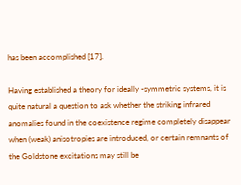has been accomplished [17].

Having established a theory for ideally -symmetric systems, it is quite natural a question to ask whether the striking infrared anomalies found in the coexistence regime completely disappear when (weak) anisotropies are introduced, or certain remnants of the Goldstone excitations may still be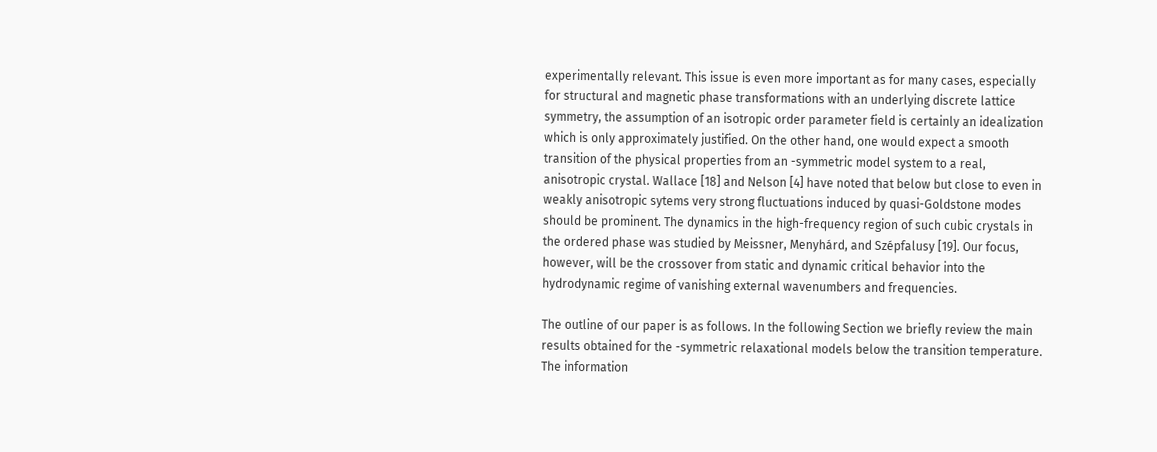experimentally relevant. This issue is even more important as for many cases, especially for structural and magnetic phase transformations with an underlying discrete lattice symmetry, the assumption of an isotropic order parameter field is certainly an idealization which is only approximately justified. On the other hand, one would expect a smooth transition of the physical properties from an -symmetric model system to a real, anisotropic crystal. Wallace [18] and Nelson [4] have noted that below but close to even in weakly anisotropic sytems very strong fluctuations induced by quasi-Goldstone modes should be prominent. The dynamics in the high-frequency region of such cubic crystals in the ordered phase was studied by Meissner, Menyhárd, and Szépfalusy [19]. Our focus, however, will be the crossover from static and dynamic critical behavior into the hydrodynamic regime of vanishing external wavenumbers and frequencies.

The outline of our paper is as follows. In the following Section we briefly review the main results obtained for the -symmetric relaxational models below the transition temperature. The information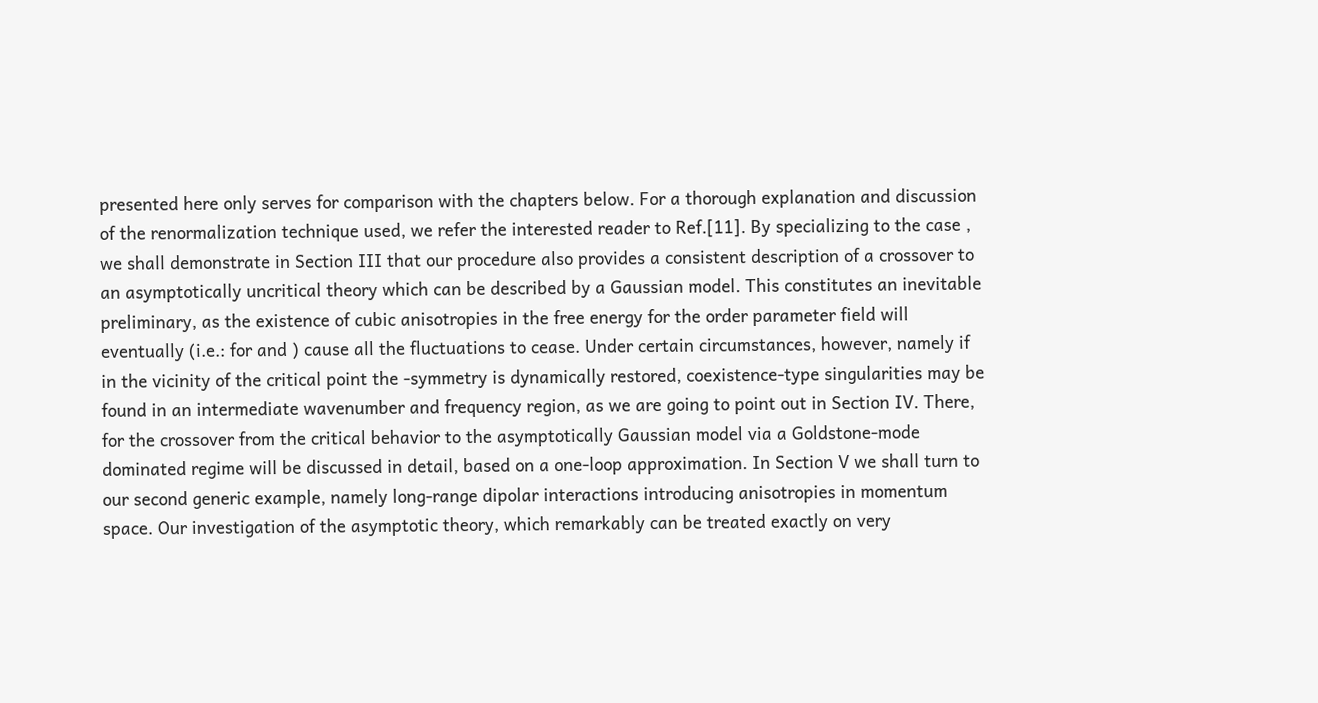presented here only serves for comparison with the chapters below. For a thorough explanation and discussion of the renormalization technique used, we refer the interested reader to Ref.[11]. By specializing to the case , we shall demonstrate in Section III that our procedure also provides a consistent description of a crossover to an asymptotically uncritical theory which can be described by a Gaussian model. This constitutes an inevitable preliminary, as the existence of cubic anisotropies in the free energy for the order parameter field will eventually (i.e.: for and ) cause all the fluctuations to cease. Under certain circumstances, however, namely if in the vicinity of the critical point the -symmetry is dynamically restored, coexistence-type singularities may be found in an intermediate wavenumber and frequency region, as we are going to point out in Section IV. There, for the crossover from the critical behavior to the asymptotically Gaussian model via a Goldstone-mode dominated regime will be discussed in detail, based on a one-loop approximation. In Section V we shall turn to our second generic example, namely long-range dipolar interactions introducing anisotropies in momentum space. Our investigation of the asymptotic theory, which remarkably can be treated exactly on very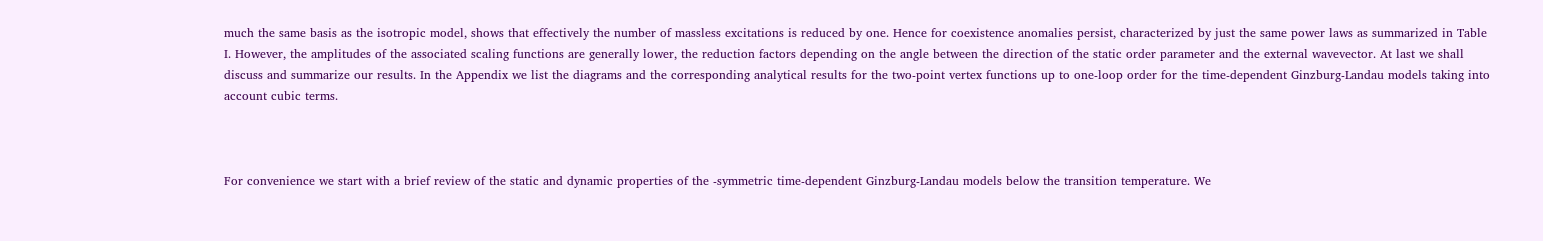much the same basis as the isotropic model, shows that effectively the number of massless excitations is reduced by one. Hence for coexistence anomalies persist, characterized by just the same power laws as summarized in Table I. However, the amplitudes of the associated scaling functions are generally lower, the reduction factors depending on the angle between the direction of the static order parameter and the external wavevector. At last we shall discuss and summarize our results. In the Appendix we list the diagrams and the corresponding analytical results for the two-point vertex functions up to one-loop order for the time-dependent Ginzburg-Landau models taking into account cubic terms.



For convenience we start with a brief review of the static and dynamic properties of the -symmetric time-dependent Ginzburg-Landau models below the transition temperature. We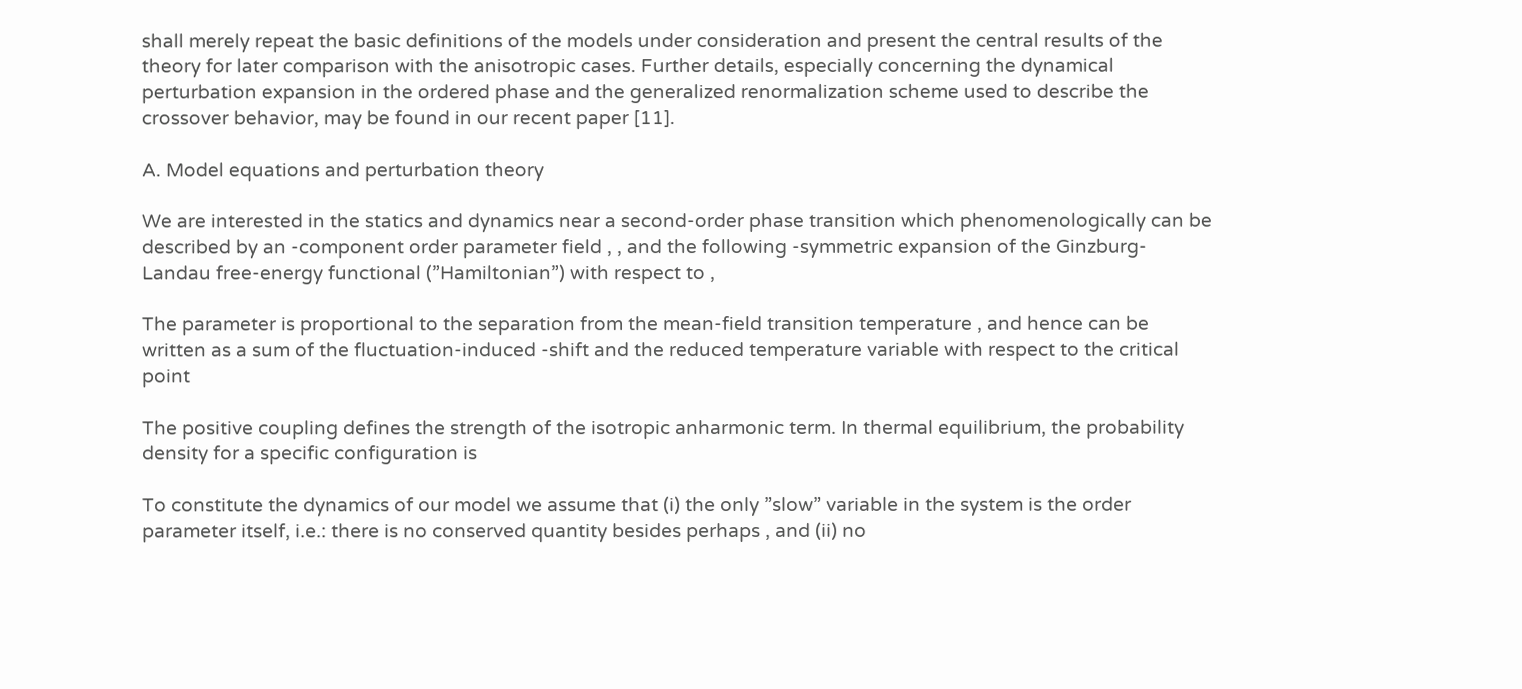shall merely repeat the basic definitions of the models under consideration and present the central results of the theory for later comparison with the anisotropic cases. Further details, especially concerning the dynamical perturbation expansion in the ordered phase and the generalized renormalization scheme used to describe the crossover behavior, may be found in our recent paper [11].

A. Model equations and perturbation theory

We are interested in the statics and dynamics near a second-order phase transition which phenomenologically can be described by an -component order parameter field , , and the following -symmetric expansion of the Ginzburg-Landau free-energy functional (”Hamiltonian”) with respect to ,

The parameter is proportional to the separation from the mean-field transition temperature , and hence can be written as a sum of the fluctuation-induced -shift and the reduced temperature variable with respect to the critical point

The positive coupling defines the strength of the isotropic anharmonic term. In thermal equilibrium, the probability density for a specific configuration is

To constitute the dynamics of our model we assume that (i) the only ”slow” variable in the system is the order parameter itself, i.e.: there is no conserved quantity besides perhaps , and (ii) no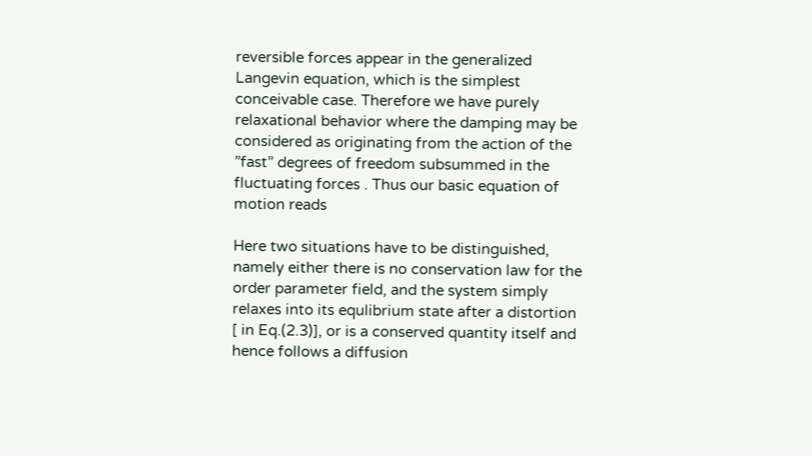reversible forces appear in the generalized Langevin equation, which is the simplest conceivable case. Therefore we have purely relaxational behavior where the damping may be considered as originating from the action of the ”fast” degrees of freedom subsummed in the fluctuating forces . Thus our basic equation of motion reads

Here two situations have to be distinguished, namely either there is no conservation law for the order parameter field, and the system simply relaxes into its equlibrium state after a distortion [ in Eq.(2.3)], or is a conserved quantity itself and hence follows a diffusion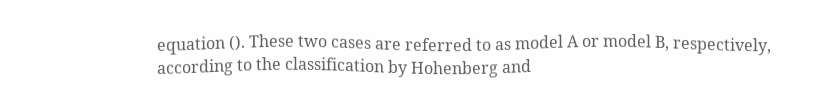equation (). These two cases are referred to as model A or model B, respectively, according to the classification by Hohenberg and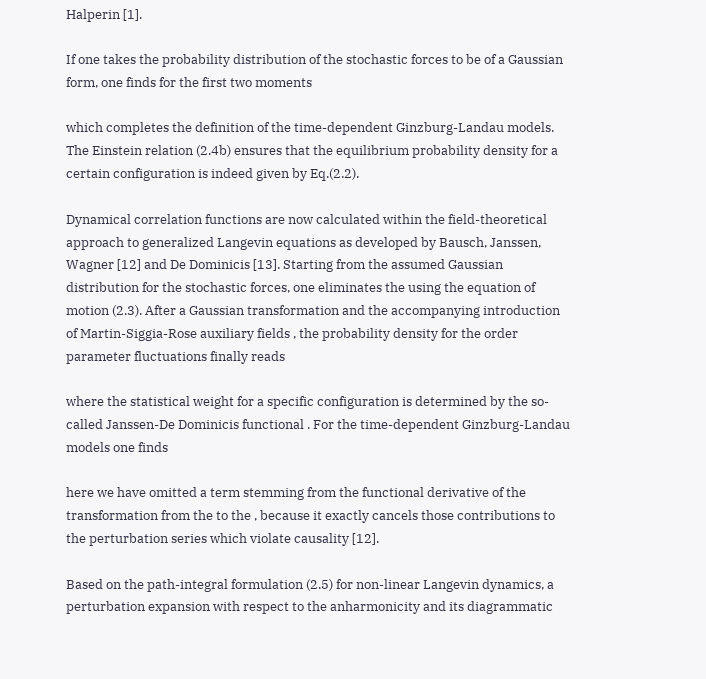Halperin [1].

If one takes the probability distribution of the stochastic forces to be of a Gaussian form, one finds for the first two moments

which completes the definition of the time-dependent Ginzburg-Landau models. The Einstein relation (2.4b) ensures that the equilibrium probability density for a certain configuration is indeed given by Eq.(2.2).

Dynamical correlation functions are now calculated within the field-theoretical approach to generalized Langevin equations as developed by Bausch, Janssen, Wagner [12] and De Dominicis [13]. Starting from the assumed Gaussian distribution for the stochastic forces, one eliminates the using the equation of motion (2.3). After a Gaussian transformation and the accompanying introduction of Martin-Siggia-Rose auxiliary fields , the probability density for the order parameter fluctuations finally reads

where the statistical weight for a specific configuration is determined by the so-called Janssen-De Dominicis functional . For the time-dependent Ginzburg-Landau models one finds

here we have omitted a term stemming from the functional derivative of the transformation from the to the , because it exactly cancels those contributions to the perturbation series which violate causality [12].

Based on the path-integral formulation (2.5) for non-linear Langevin dynamics, a perturbation expansion with respect to the anharmonicity and its diagrammatic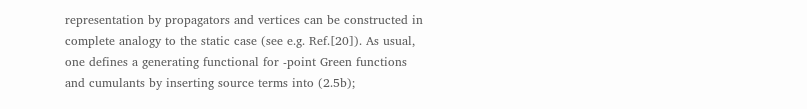representation by propagators and vertices can be constructed in complete analogy to the static case (see e.g. Ref.[20]). As usual, one defines a generating functional for -point Green functions and cumulants by inserting source terms into (2.5b);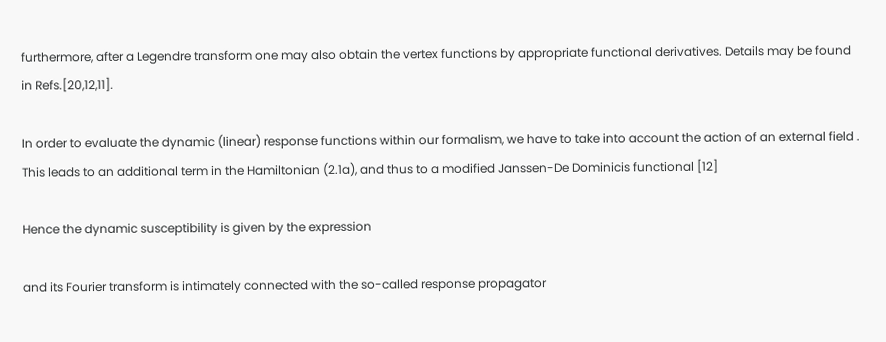furthermore, after a Legendre transform one may also obtain the vertex functions by appropriate functional derivatives. Details may be found in Refs.[20,12,11].

In order to evaluate the dynamic (linear) response functions within our formalism, we have to take into account the action of an external field . This leads to an additional term in the Hamiltonian (2.1a), and thus to a modified Janssen-De Dominicis functional [12]

Hence the dynamic susceptibility is given by the expression

and its Fourier transform is intimately connected with the so-called response propagator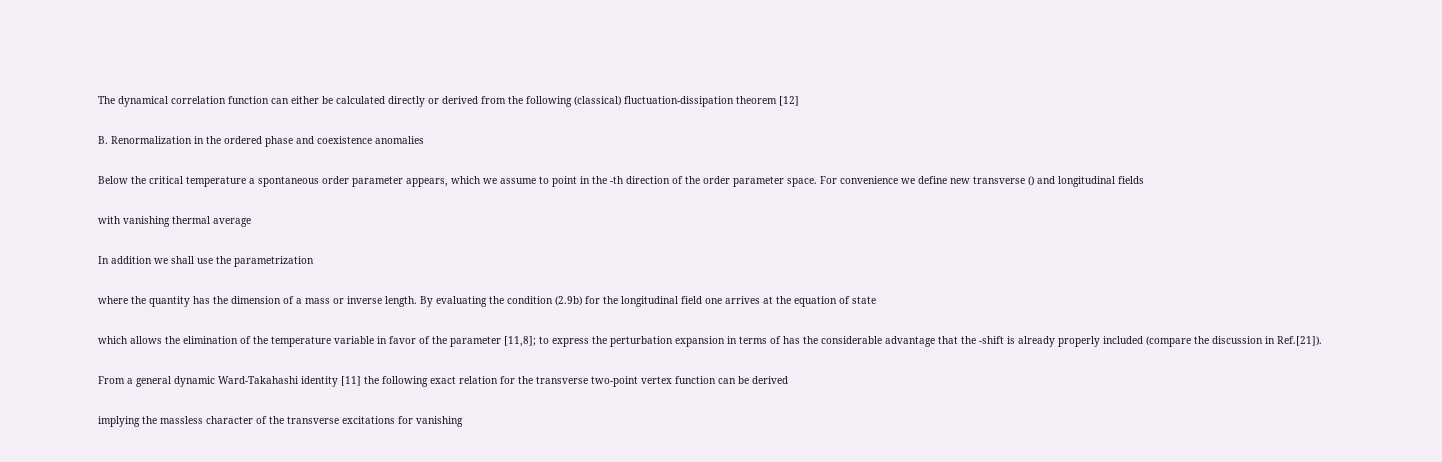The dynamical correlation function can either be calculated directly or derived from the following (classical) fluctuation-dissipation theorem [12]

B. Renormalization in the ordered phase and coexistence anomalies

Below the critical temperature a spontaneous order parameter appears, which we assume to point in the -th direction of the order parameter space. For convenience we define new transverse () and longitudinal fields

with vanishing thermal average

In addition we shall use the parametrization

where the quantity has the dimension of a mass or inverse length. By evaluating the condition (2.9b) for the longitudinal field one arrives at the equation of state

which allows the elimination of the temperature variable in favor of the parameter [11,8]; to express the perturbation expansion in terms of has the considerable advantage that the -shift is already properly included (compare the discussion in Ref.[21]).

From a general dynamic Ward-Takahashi identity [11] the following exact relation for the transverse two-point vertex function can be derived

implying the massless character of the transverse excitations for vanishing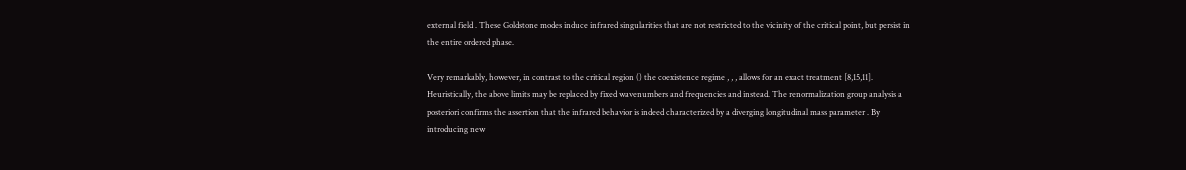external field . These Goldstone modes induce infrared singularities that are not restricted to the vicinity of the critical point, but persist in the entire ordered phase.

Very remarkably, however, in contrast to the critical region () the coexistence regime , , , allows for an exact treatment [8,15,11]. Heuristically, the above limits may be replaced by fixed wavenumbers and frequencies and instead. The renormalization group analysis a posteriori confirms the assertion that the infrared behavior is indeed characterized by a diverging longitudinal mass parameter . By introducing new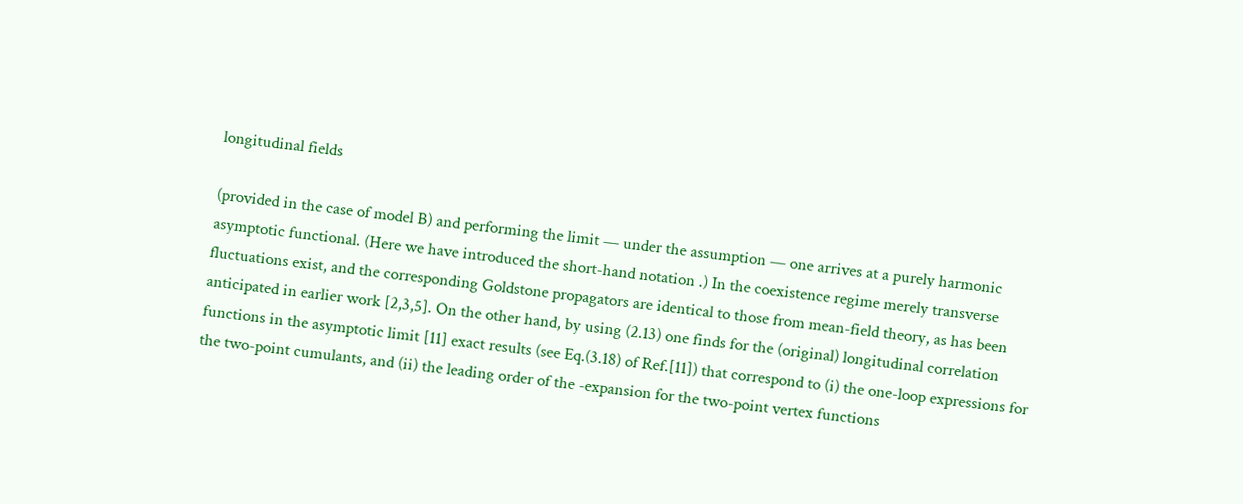longitudinal fields

(provided in the case of model B) and performing the limit — under the assumption — one arrives at a purely harmonic asymptotic functional. (Here we have introduced the short-hand notation .) In the coexistence regime merely transverse fluctuations exist, and the corresponding Goldstone propagators are identical to those from mean-field theory, as has been anticipated in earlier work [2,3,5]. On the other hand, by using (2.13) one finds for the (original) longitudinal correlation functions in the asymptotic limit [11] exact results (see Eq.(3.18) of Ref.[11]) that correspond to (i) the one-loop expressions for the two-point cumulants, and (ii) the leading order of the -expansion for the two-point vertex functions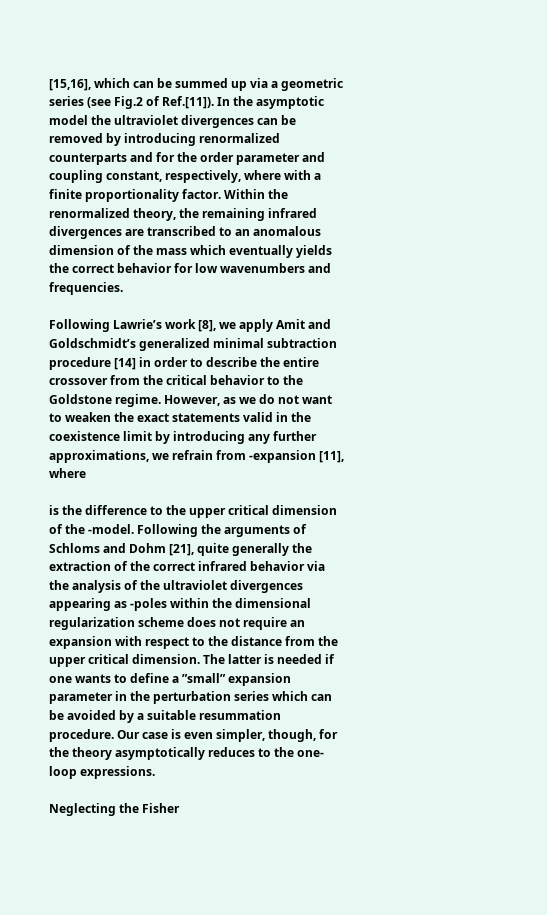[15,16], which can be summed up via a geometric series (see Fig.2 of Ref.[11]). In the asymptotic model the ultraviolet divergences can be removed by introducing renormalized counterparts and for the order parameter and coupling constant, respectively, where with a finite proportionality factor. Within the renormalized theory, the remaining infrared divergences are transcribed to an anomalous dimension of the mass which eventually yields the correct behavior for low wavenumbers and frequencies.

Following Lawrie’s work [8], we apply Amit and Goldschmidt’s generalized minimal subtraction procedure [14] in order to describe the entire crossover from the critical behavior to the Goldstone regime. However, as we do not want to weaken the exact statements valid in the coexistence limit by introducing any further approximations, we refrain from -expansion [11], where

is the difference to the upper critical dimension of the -model. Following the arguments of Schloms and Dohm [21], quite generally the extraction of the correct infrared behavior via the analysis of the ultraviolet divergences appearing as -poles within the dimensional regularization scheme does not require an expansion with respect to the distance from the upper critical dimension. The latter is needed if one wants to define a ”small” expansion parameter in the perturbation series which can be avoided by a suitable resummation procedure. Our case is even simpler, though, for the theory asymptotically reduces to the one-loop expressions.

Neglecting the Fisher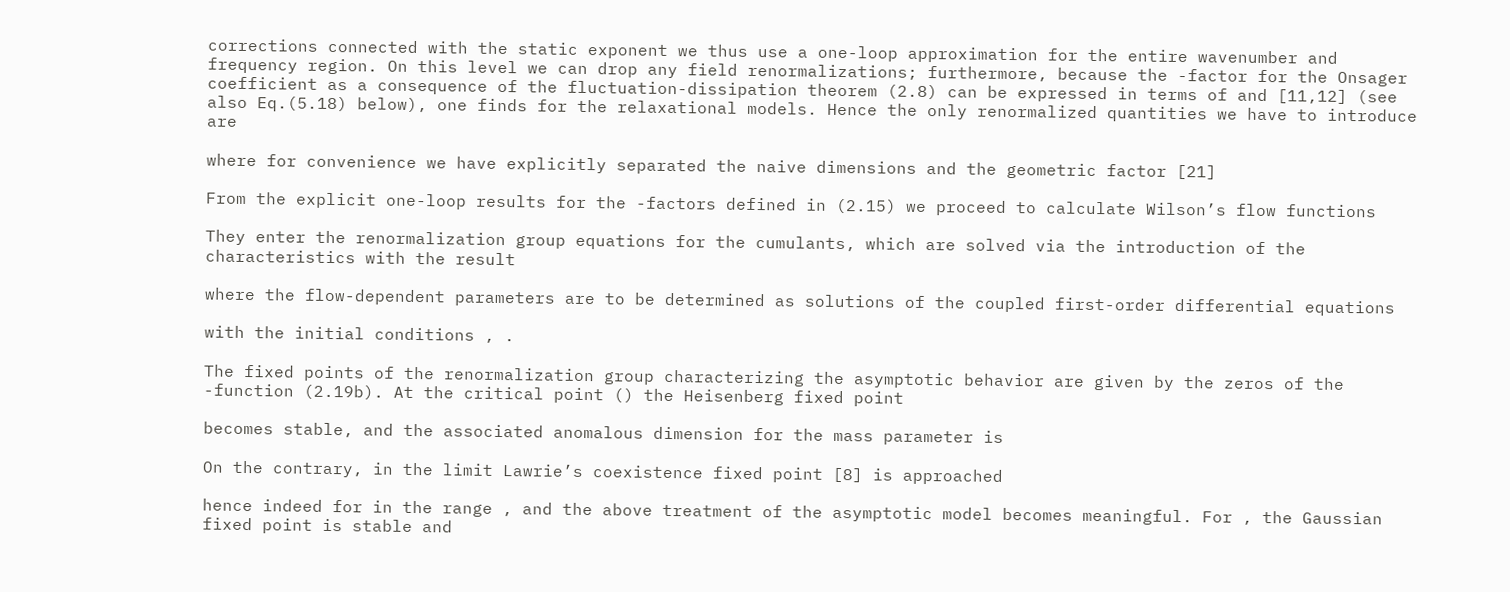corrections connected with the static exponent we thus use a one-loop approximation for the entire wavenumber and frequency region. On this level we can drop any field renormalizations; furthermore, because the -factor for the Onsager coefficient as a consequence of the fluctuation-dissipation theorem (2.8) can be expressed in terms of and [11,12] (see also Eq.(5.18) below), one finds for the relaxational models. Hence the only renormalized quantities we have to introduce are

where for convenience we have explicitly separated the naive dimensions and the geometric factor [21]

From the explicit one-loop results for the -factors defined in (2.15) we proceed to calculate Wilson’s flow functions

They enter the renormalization group equations for the cumulants, which are solved via the introduction of the characteristics with the result

where the flow-dependent parameters are to be determined as solutions of the coupled first-order differential equations

with the initial conditions , .

The fixed points of the renormalization group characterizing the asymptotic behavior are given by the zeros of the -function (2.19b). At the critical point () the Heisenberg fixed point

becomes stable, and the associated anomalous dimension for the mass parameter is

On the contrary, in the limit Lawrie’s coexistence fixed point [8] is approached

hence indeed for in the range , and the above treatment of the asymptotic model becomes meaningful. For , the Gaussian fixed point is stable and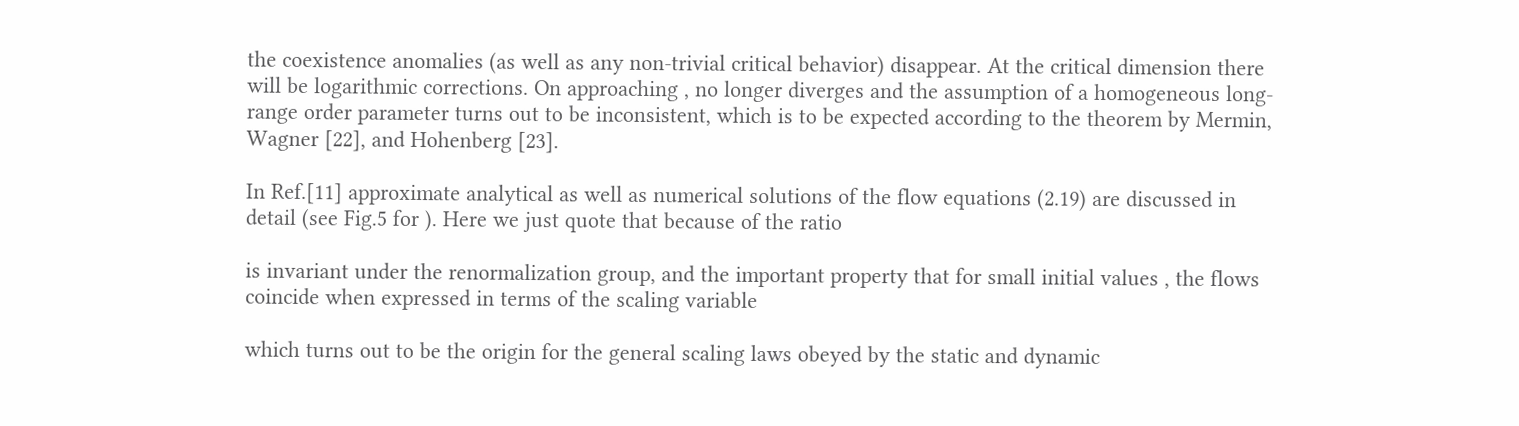the coexistence anomalies (as well as any non-trivial critical behavior) disappear. At the critical dimension there will be logarithmic corrections. On approaching , no longer diverges and the assumption of a homogeneous long-range order parameter turns out to be inconsistent, which is to be expected according to the theorem by Mermin, Wagner [22], and Hohenberg [23].

In Ref.[11] approximate analytical as well as numerical solutions of the flow equations (2.19) are discussed in detail (see Fig.5 for ). Here we just quote that because of the ratio

is invariant under the renormalization group, and the important property that for small initial values , the flows coincide when expressed in terms of the scaling variable

which turns out to be the origin for the general scaling laws obeyed by the static and dynamic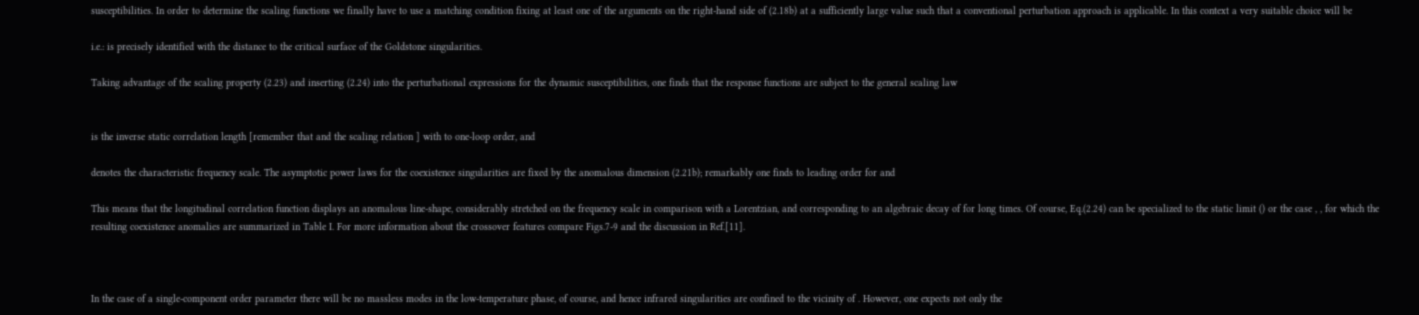susceptibilities. In order to determine the scaling functions we finally have to use a matching condition fixing at least one of the arguments on the right-hand side of (2.18b) at a sufficiently large value such that a conventional perturbation approach is applicable. In this context a very suitable choice will be

i.e.: is precisely identified with the distance to the critical surface of the Goldstone singularities.

Taking advantage of the scaling property (2.23) and inserting (2.24) into the perturbational expressions for the dynamic susceptibilities, one finds that the response functions are subject to the general scaling law


is the inverse static correlation length [remember that and the scaling relation ] with to one-loop order, and

denotes the characteristic frequency scale. The asymptotic power laws for the coexistence singularities are fixed by the anomalous dimension (2.21b); remarkably one finds to leading order for and

This means that the longitudinal correlation function displays an anomalous line-shape, considerably stretched on the frequency scale in comparison with a Lorentzian, and corresponding to an algebraic decay of for long times. Of course, Eq.(2.24) can be specialized to the static limit () or the case , , for which the resulting coexistence anomalies are summarized in Table I. For more information about the crossover features compare Figs.7-9 and the discussion in Ref.[11].



In the case of a single-component order parameter there will be no massless modes in the low-temperature phase, of course, and hence infrared singularities are confined to the vicinity of . However, one expects not only the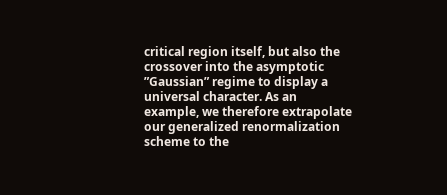critical region itself, but also the crossover into the asymptotic ”Gaussian” regime to display a universal character. As an example, we therefore extrapolate our generalized renormalization scheme to the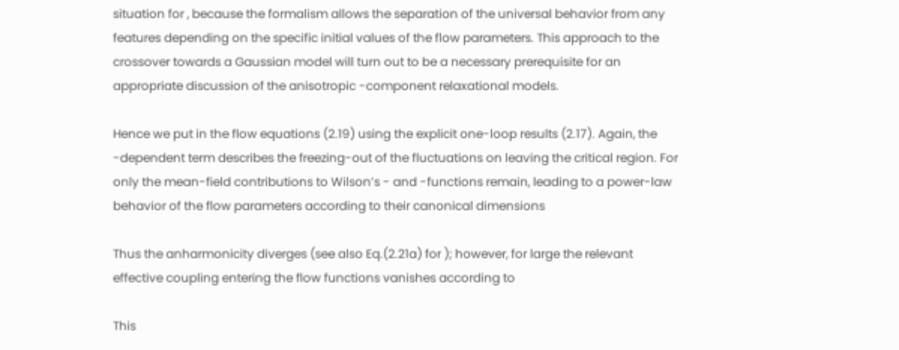situation for , because the formalism allows the separation of the universal behavior from any features depending on the specific initial values of the flow parameters. This approach to the crossover towards a Gaussian model will turn out to be a necessary prerequisite for an appropriate discussion of the anisotropic -component relaxational models.

Hence we put in the flow equations (2.19) using the explicit one-loop results (2.17). Again, the -dependent term describes the freezing-out of the fluctuations on leaving the critical region. For only the mean-field contributions to Wilson’s - and -functions remain, leading to a power-law behavior of the flow parameters according to their canonical dimensions

Thus the anharmonicity diverges (see also Eq.(2.21a) for ); however, for large the relevant effective coupling entering the flow functions vanishes according to

This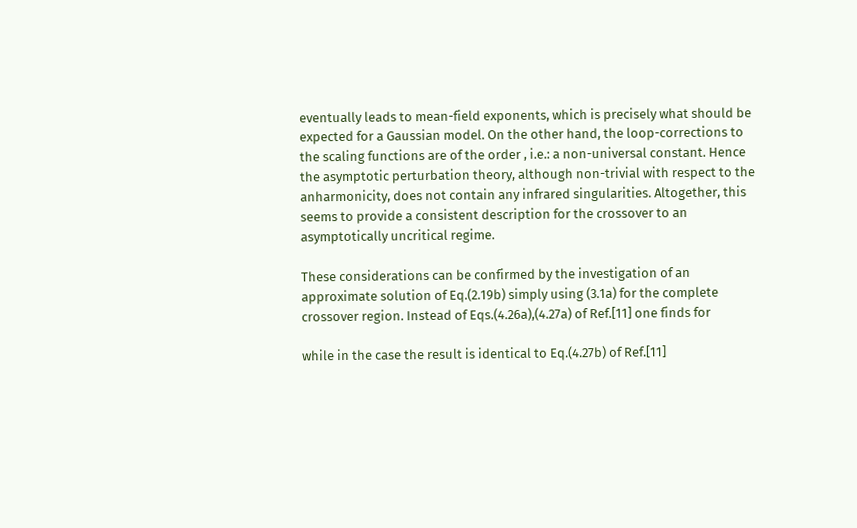eventually leads to mean-field exponents, which is precisely what should be expected for a Gaussian model. On the other hand, the loop-corrections to the scaling functions are of the order , i.e.: a non-universal constant. Hence the asymptotic perturbation theory, although non-trivial with respect to the anharmonicity, does not contain any infrared singularities. Altogether, this seems to provide a consistent description for the crossover to an asymptotically uncritical regime.

These considerations can be confirmed by the investigation of an approximate solution of Eq.(2.19b) simply using (3.1a) for the complete crossover region. Instead of Eqs.(4.26a),(4.27a) of Ref.[11] one finds for

while in the case the result is identical to Eq.(4.27b) of Ref.[11]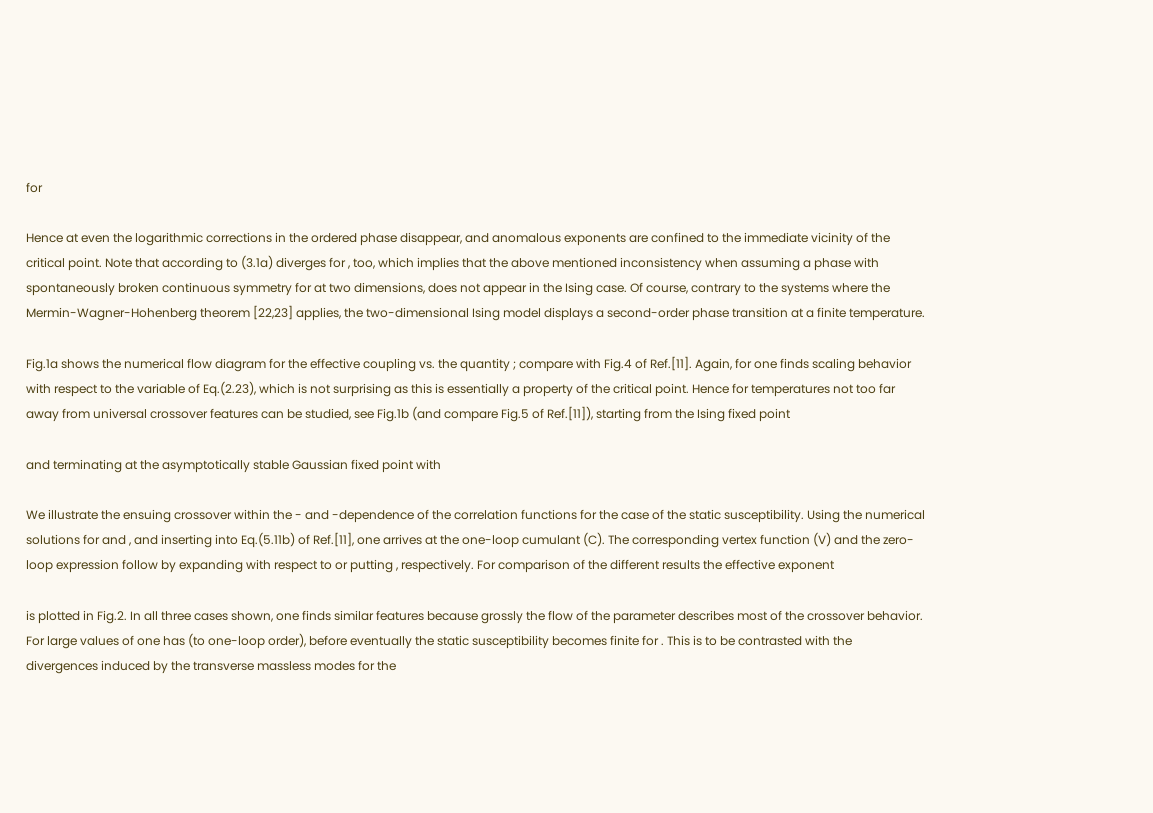for

Hence at even the logarithmic corrections in the ordered phase disappear, and anomalous exponents are confined to the immediate vicinity of the critical point. Note that according to (3.1a) diverges for , too, which implies that the above mentioned inconsistency when assuming a phase with spontaneously broken continuous symmetry for at two dimensions, does not appear in the Ising case. Of course, contrary to the systems where the Mermin-Wagner-Hohenberg theorem [22,23] applies, the two-dimensional Ising model displays a second-order phase transition at a finite temperature.

Fig.1a shows the numerical flow diagram for the effective coupling vs. the quantity ; compare with Fig.4 of Ref.[11]. Again, for one finds scaling behavior with respect to the variable of Eq.(2.23), which is not surprising as this is essentially a property of the critical point. Hence for temperatures not too far away from universal crossover features can be studied, see Fig.1b (and compare Fig.5 of Ref.[11]), starting from the Ising fixed point

and terminating at the asymptotically stable Gaussian fixed point with

We illustrate the ensuing crossover within the - and -dependence of the correlation functions for the case of the static susceptibility. Using the numerical solutions for and , and inserting into Eq.(5.11b) of Ref.[11], one arrives at the one-loop cumulant (C). The corresponding vertex function (V) and the zero-loop expression follow by expanding with respect to or putting , respectively. For comparison of the different results the effective exponent

is plotted in Fig.2. In all three cases shown, one finds similar features because grossly the flow of the parameter describes most of the crossover behavior. For large values of one has (to one-loop order), before eventually the static susceptibility becomes finite for . This is to be contrasted with the divergences induced by the transverse massless modes for the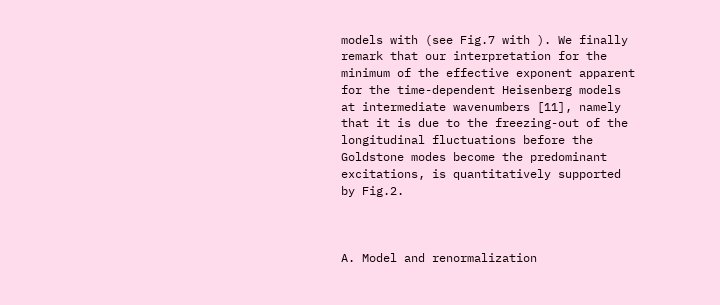models with (see Fig.7 with ). We finally remark that our interpretation for the minimum of the effective exponent apparent for the time-dependent Heisenberg models at intermediate wavenumbers [11], namely that it is due to the freezing-out of the longitudinal fluctuations before the Goldstone modes become the predominant excitations, is quantitatively supported by Fig.2.



A. Model and renormalization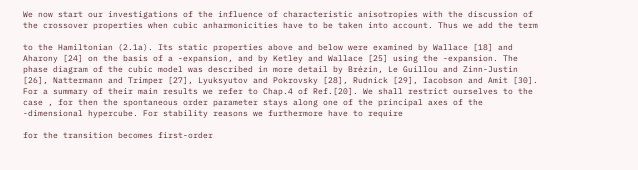We now start our investigations of the influence of characteristic anisotropies with the discussion of the crossover properties when cubic anharmonicities have to be taken into account. Thus we add the term

to the Hamiltonian (2.1a). Its static properties above and below were examined by Wallace [18] and Aharony [24] on the basis of a -expansion, and by Ketley and Wallace [25] using the -expansion. The phase diagram of the cubic model was described in more detail by Brézin, Le Guillou and Zinn-Justin [26], Nattermann and Trimper [27], Lyuksyutov and Pokrovsky [28], Rudnick [29], Iacobson and Amit [30]. For a summary of their main results we refer to Chap.4 of Ref.[20]. We shall restrict ourselves to the case , for then the spontaneous order parameter stays along one of the principal axes of the -dimensional hypercube. For stability reasons we furthermore have to require

for the transition becomes first-order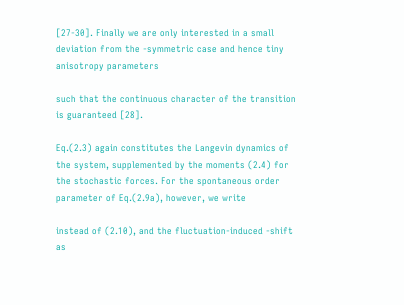[27-30]. Finally we are only interested in a small deviation from the -symmetric case and hence tiny anisotropy parameters

such that the continuous character of the transition is guaranteed [28].

Eq.(2.3) again constitutes the Langevin dynamics of the system, supplemented by the moments (2.4) for the stochastic forces. For the spontaneous order parameter of Eq.(2.9a), however, we write

instead of (2.10), and the fluctuation-induced -shift as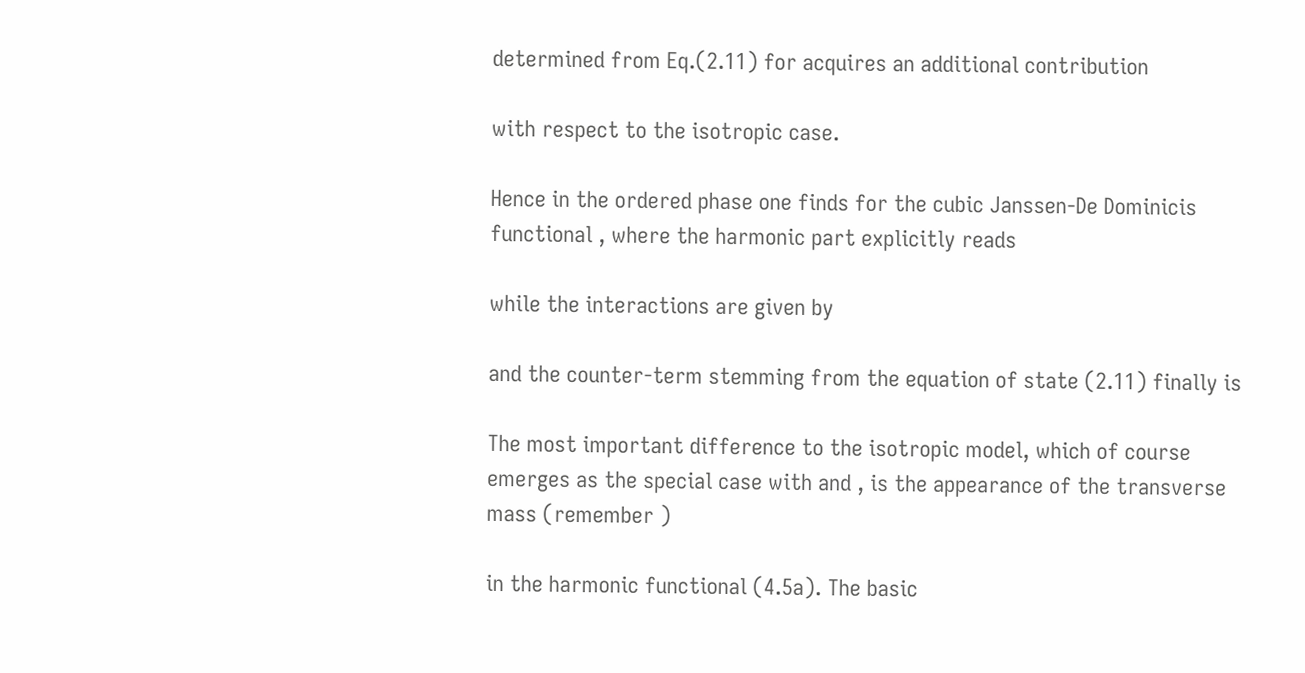determined from Eq.(2.11) for acquires an additional contribution

with respect to the isotropic case.

Hence in the ordered phase one finds for the cubic Janssen-De Dominicis functional , where the harmonic part explicitly reads

while the interactions are given by

and the counter-term stemming from the equation of state (2.11) finally is

The most important difference to the isotropic model, which of course emerges as the special case with and , is the appearance of the transverse mass (remember )

in the harmonic functional (4.5a). The basic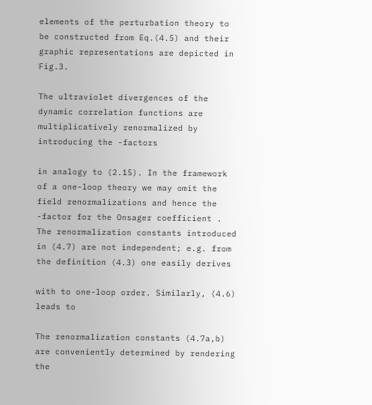elements of the perturbation theory to be constructed from Eq.(4.5) and their graphic representations are depicted in Fig.3.

The ultraviolet divergences of the dynamic correlation functions are multiplicatively renormalized by introducing the -factors

in analogy to (2.15). In the framework of a one-loop theory we may omit the field renormalizations and hence the -factor for the Onsager coefficient . The renormalization constants introduced in (4.7) are not independent; e.g. from the definition (4.3) one easily derives

with to one-loop order. Similarly, (4.6) leads to

The renormalization constants (4.7a,b) are conveniently determined by rendering the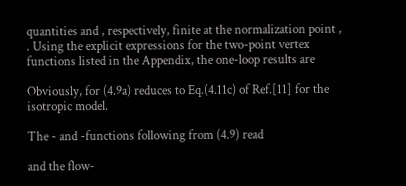quantities and , respectively, finite at the normalization point , . Using the explicit expressions for the two-point vertex functions listed in the Appendix, the one-loop results are

Obviously, for (4.9a) reduces to Eq.(4.11c) of Ref.[11] for the isotropic model.

The - and -functions following from (4.9) read

and the flow-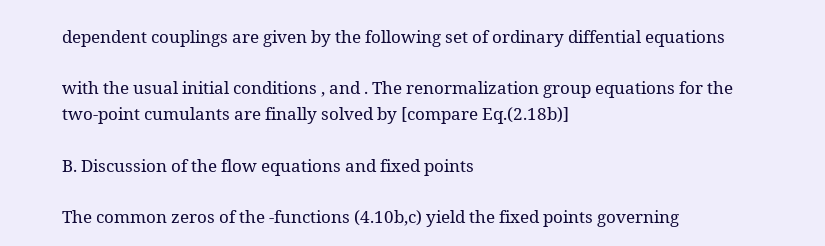dependent couplings are given by the following set of ordinary diffential equations

with the usual initial conditions , and . The renormalization group equations for the two-point cumulants are finally solved by [compare Eq.(2.18b)]

B. Discussion of the flow equations and fixed points

The common zeros of the -functions (4.10b,c) yield the fixed points governing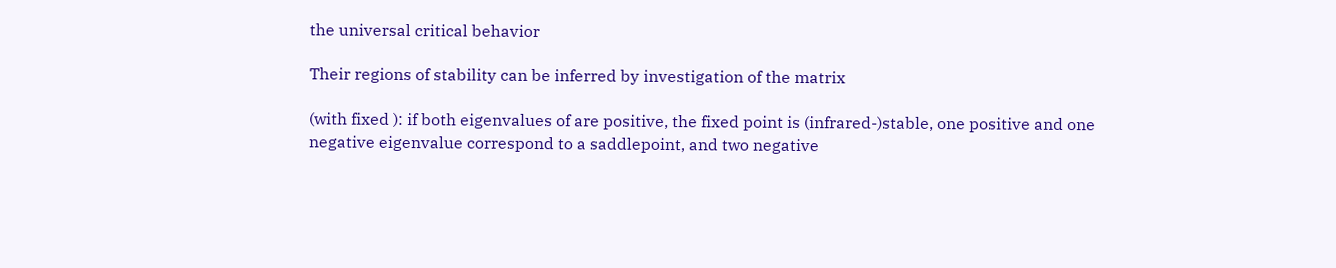the universal critical behavior

Their regions of stability can be inferred by investigation of the matrix

(with fixed ): if both eigenvalues of are positive, the fixed point is (infrared-)stable, one positive and one negative eigenvalue correspond to a saddlepoint, and two negative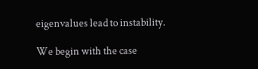eigenvalues lead to instability.

We begin with the case